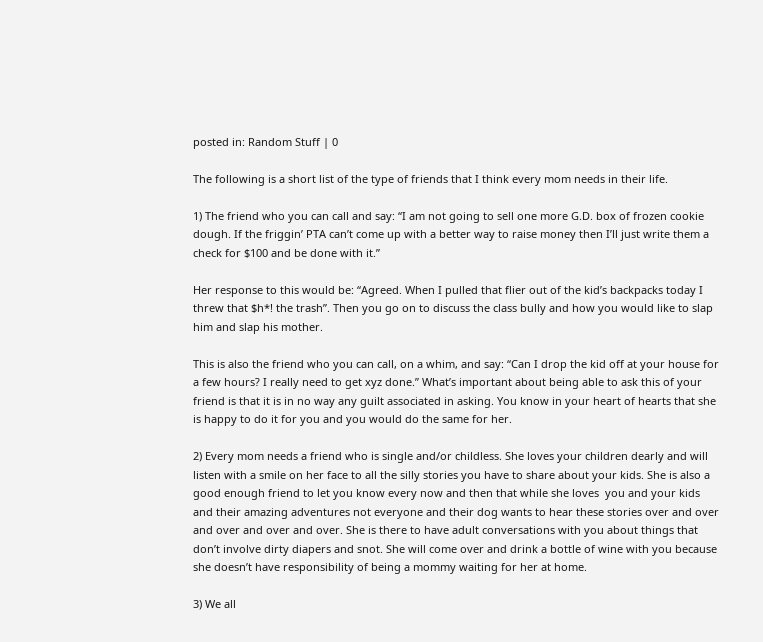posted in: Random Stuff | 0

The following is a short list of the type of friends that I think every mom needs in their life.

1) The friend who you can call and say: “I am not going to sell one more G.D. box of frozen cookie dough. If the friggin’ PTA can’t come up with a better way to raise money then I’ll just write them a check for $100 and be done with it.”

Her response to this would be: “Agreed. When I pulled that flier out of the kid’s backpacks today I threw that $h*! the trash”. Then you go on to discuss the class bully and how you would like to slap him and slap his mother.

This is also the friend who you can call, on a whim, and say: “Can I drop the kid off at your house for a few hours? I really need to get xyz done.” What’s important about being able to ask this of your friend is that it is in no way any guilt associated in asking. You know in your heart of hearts that she is happy to do it for you and you would do the same for her.

2) Every mom needs a friend who is single and/or childless. She loves your children dearly and will listen with a smile on her face to all the silly stories you have to share about your kids. She is also a good enough friend to let you know every now and then that while she loves  you and your kids and their amazing adventures not everyone and their dog wants to hear these stories over and over and over and over and over. She is there to have adult conversations with you about things that don’t involve dirty diapers and snot. She will come over and drink a bottle of wine with you because she doesn’t have responsibility of being a mommy waiting for her at home.

3) We all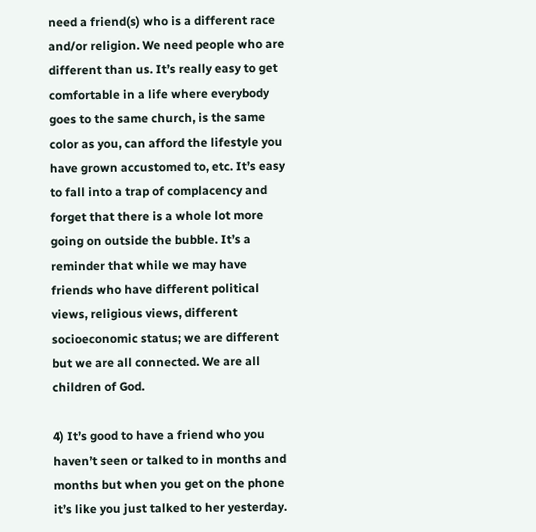need a friend(s) who is a different race and/or religion. We need people who are different than us. It’s really easy to get comfortable in a life where everybody goes to the same church, is the same color as you, can afford the lifestyle you have grown accustomed to, etc. It’s easy to fall into a trap of complacency and forget that there is a whole lot more going on outside the bubble. It’s a reminder that while we may have friends who have different political views, religious views, different socioeconomic status; we are different but we are all connected. We are all children of God.

4) It’s good to have a friend who you haven’t seen or talked to in months and months but when you get on the phone it’s like you just talked to her yesterday.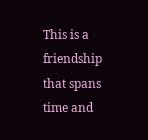This is a friendship that spans time and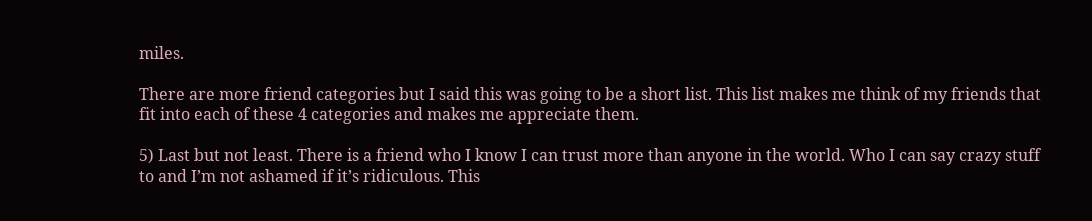miles.

There are more friend categories but I said this was going to be a short list. This list makes me think of my friends that fit into each of these 4 categories and makes me appreciate them.

5) Last but not least. There is a friend who I know I can trust more than anyone in the world. Who I can say crazy stuff to and I’m not ashamed if it’s ridiculous. This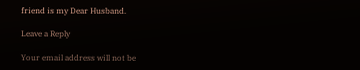friend is my Dear Husband.

Leave a Reply

Your email address will not be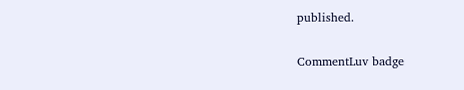published.

CommentLuv badge